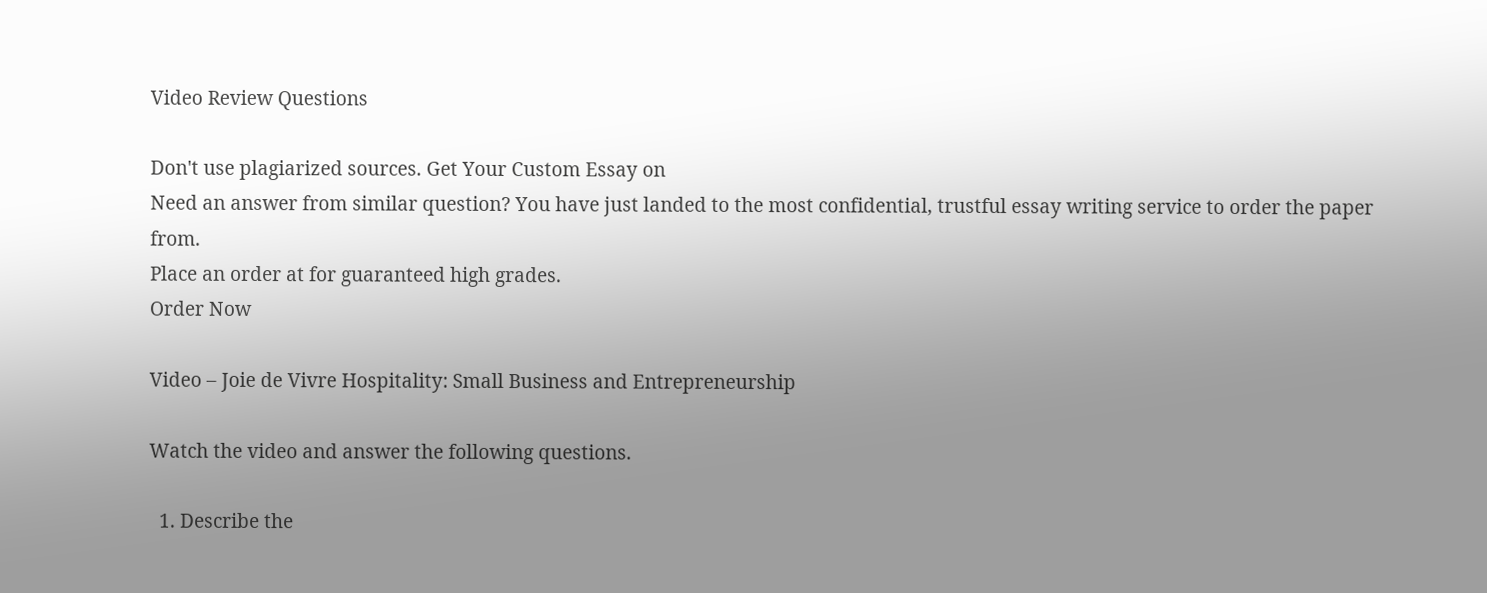Video Review Questions

Don't use plagiarized sources. Get Your Custom Essay on
Need an answer from similar question? You have just landed to the most confidential, trustful essay writing service to order the paper from.
Place an order at for guaranteed high grades.
Order Now

Video – Joie de Vivre Hospitality: Small Business and Entrepreneurship

Watch the video and answer the following questions.

  1. Describe the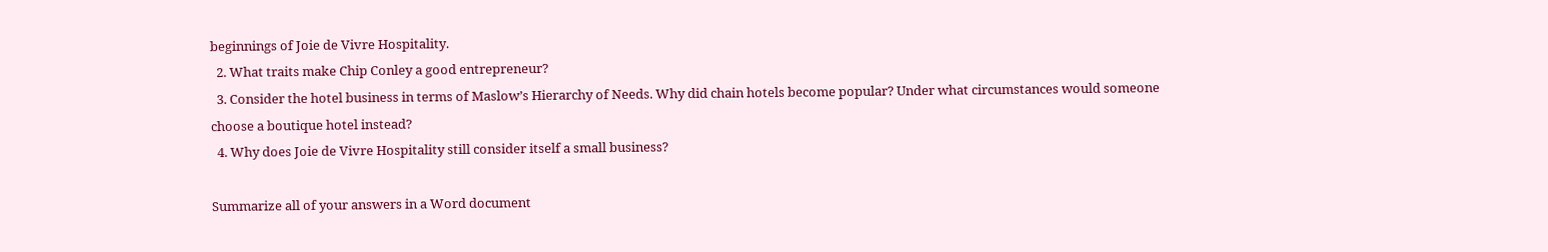beginnings of Joie de Vivre Hospitality.
  2. What traits make Chip Conley a good entrepreneur?
  3. Consider the hotel business in terms of Maslow’s Hierarchy of Needs. Why did chain hotels become popular? Under what circumstances would someone choose a boutique hotel instead?
  4. Why does Joie de Vivre Hospitality still consider itself a small business?

Summarize all of your answers in a Word document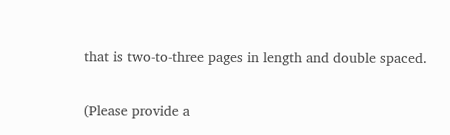that is two-to-three pages in length and double spaced.

(Please provide a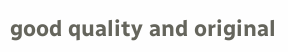good quality and original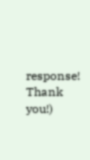response! Thank you!)